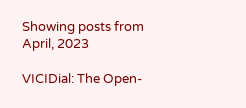Showing posts from April, 2023

VICIDial: The Open-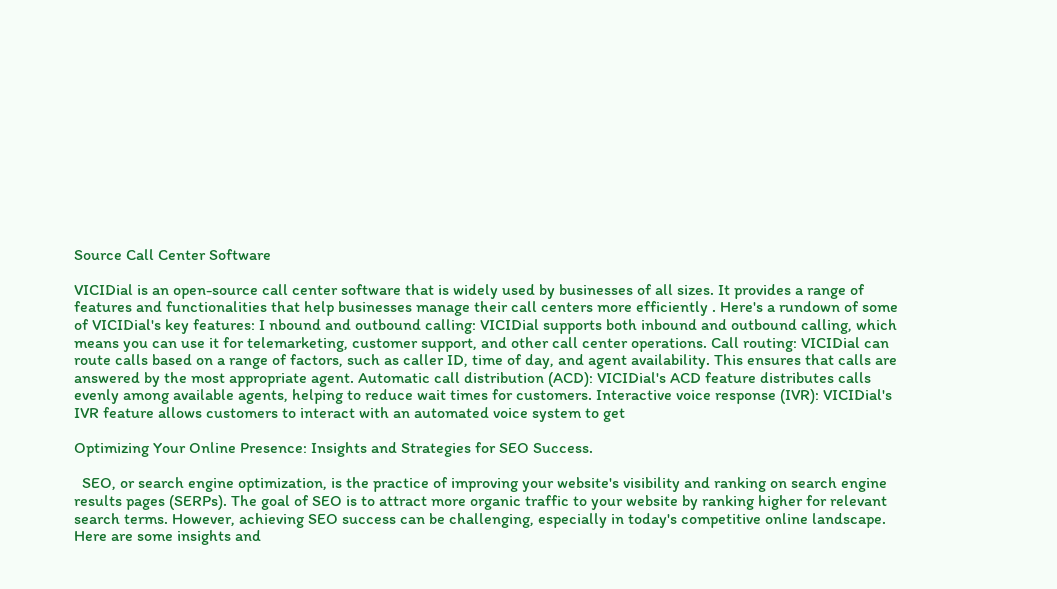Source Call Center Software

VICIDial is an open-source call center software that is widely used by businesses of all sizes. It provides a range of features and functionalities that help businesses manage their call centers more efficiently . Here's a rundown of some of VICIDial's key features: I nbound and outbound calling: VICIDial supports both inbound and outbound calling, which means you can use it for telemarketing, customer support, and other call center operations. Call routing: VICIDial can route calls based on a range of factors, such as caller ID, time of day, and agent availability. This ensures that calls are answered by the most appropriate agent. Automatic call distribution (ACD): VICIDial's ACD feature distributes calls evenly among available agents, helping to reduce wait times for customers. Interactive voice response (IVR): VICIDial's IVR feature allows customers to interact with an automated voice system to get

Optimizing Your Online Presence: Insights and Strategies for SEO Success.

  SEO, or search engine optimization, is the practice of improving your website's visibility and ranking on search engine results pages (SERPs). The goal of SEO is to attract more organic traffic to your website by ranking higher for relevant search terms. However, achieving SEO success can be challenging, especially in today's competitive online landscape. Here are some insights and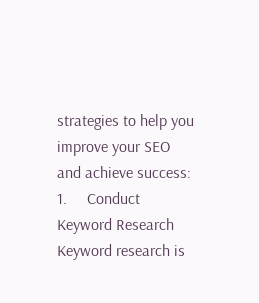strategies to help you improve your SEO and achieve success: 1.     Conduct Keyword Research Keyword research is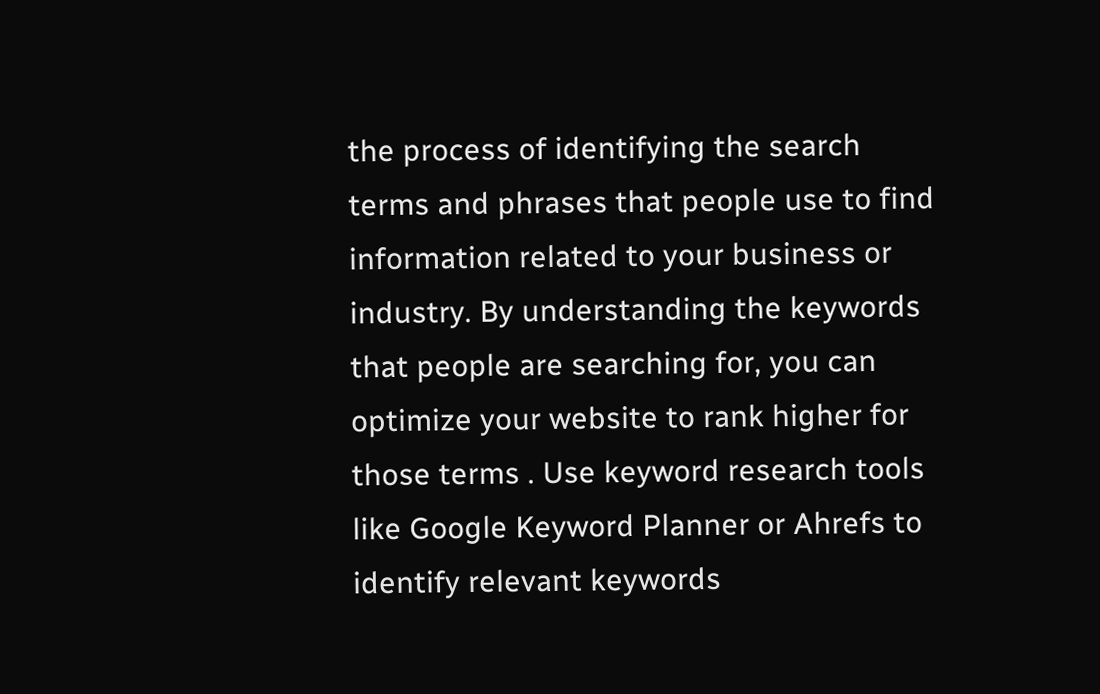the process of identifying the search terms and phrases that people use to find information related to your business or industry. By understanding the keywords that people are searching for, you can optimize your website to rank higher for those terms . Use keyword research tools like Google Keyword Planner or Ahrefs to identify relevant keywords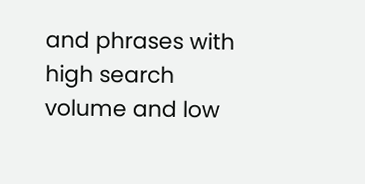and phrases with high search volume and low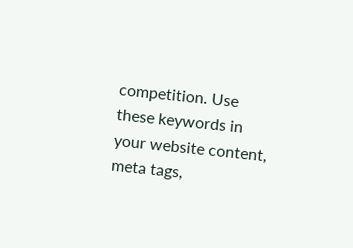competition. Use these keywords in your website content, meta tags,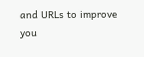and URLs to improve you